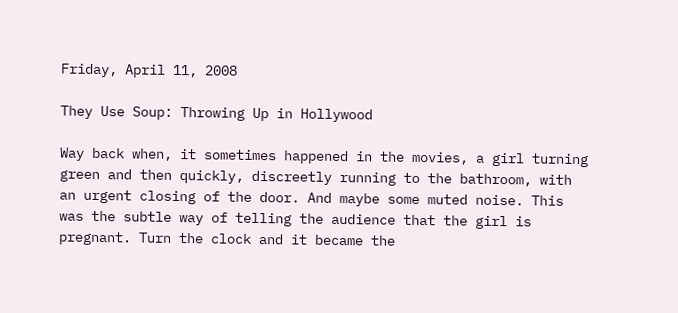Friday, April 11, 2008

They Use Soup: Throwing Up in Hollywood

Way back when, it sometimes happened in the movies, a girl turning green and then quickly, discreetly running to the bathroom, with an urgent closing of the door. And maybe some muted noise. This was the subtle way of telling the audience that the girl is pregnant. Turn the clock and it became the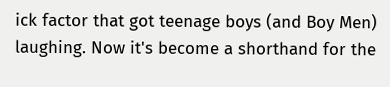ick factor that got teenage boys (and Boy Men) laughing. Now it's become a shorthand for the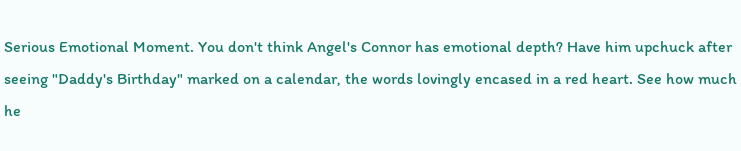Serious Emotional Moment. You don't think Angel's Connor has emotional depth? Have him upchuck after seeing "Daddy's Birthday" marked on a calendar, the words lovingly encased in a red heart. See how much he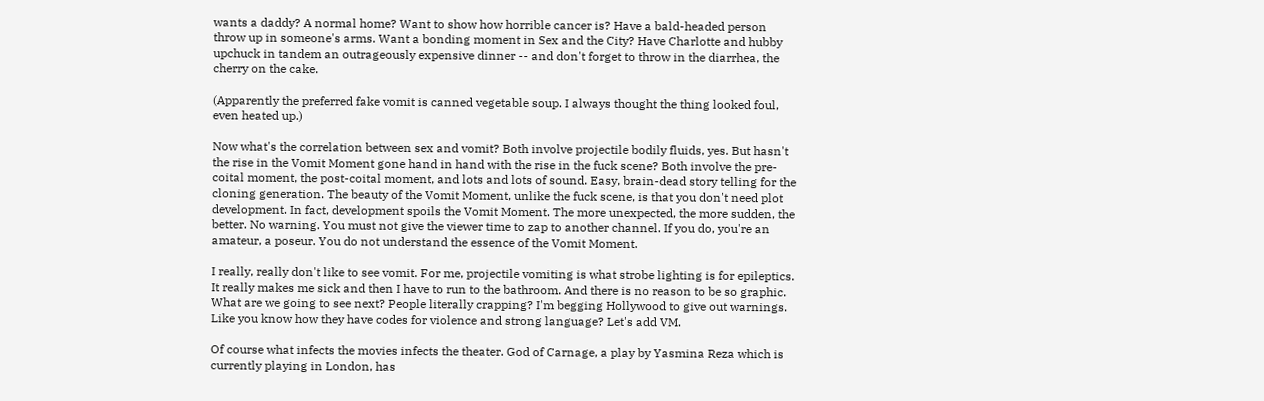wants a daddy? A normal home? Want to show how horrible cancer is? Have a bald-headed person throw up in someone's arms. Want a bonding moment in Sex and the City? Have Charlotte and hubby upchuck in tandem an outrageously expensive dinner -- and don't forget to throw in the diarrhea, the cherry on the cake.

(Apparently the preferred fake vomit is canned vegetable soup. I always thought the thing looked foul, even heated up.)

Now what's the correlation between sex and vomit? Both involve projectile bodily fluids, yes. But hasn't the rise in the Vomit Moment gone hand in hand with the rise in the fuck scene? Both involve the pre-coital moment, the post-coital moment, and lots and lots of sound. Easy, brain-dead story telling for the cloning generation. The beauty of the Vomit Moment, unlike the fuck scene, is that you don't need plot development. In fact, development spoils the Vomit Moment. The more unexpected, the more sudden, the better. No warning. You must not give the viewer time to zap to another channel. If you do, you're an amateur, a poseur. You do not understand the essence of the Vomit Moment.

I really, really don't like to see vomit. For me, projectile vomiting is what strobe lighting is for epileptics. It really makes me sick and then I have to run to the bathroom. And there is no reason to be so graphic. What are we going to see next? People literally crapping? I'm begging Hollywood to give out warnings. Like you know how they have codes for violence and strong language? Let's add VM.

Of course what infects the movies infects the theater. God of Carnage, a play by Yasmina Reza which is currently playing in London, has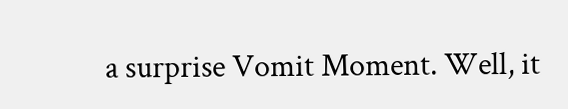a surprise Vomit Moment. Well, it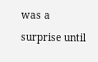was a surprise until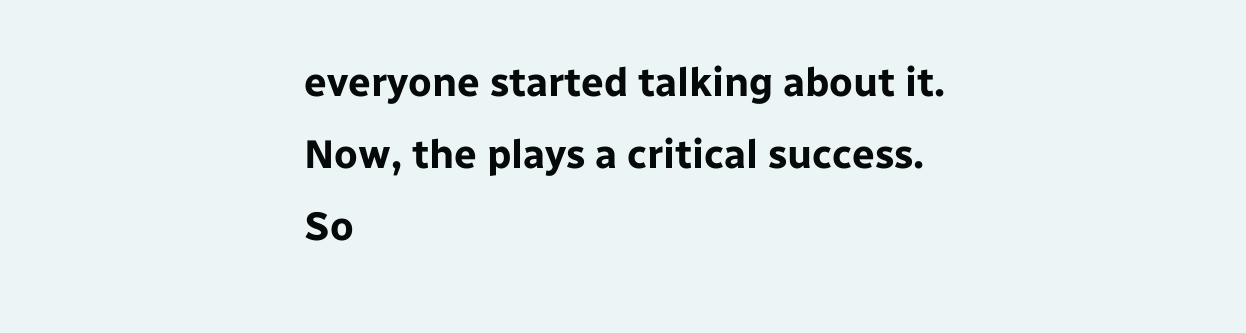everyone started talking about it. Now, the plays a critical success. So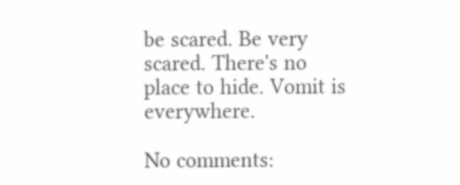be scared. Be very scared. There's no place to hide. Vomit is everywhere.

No comments: